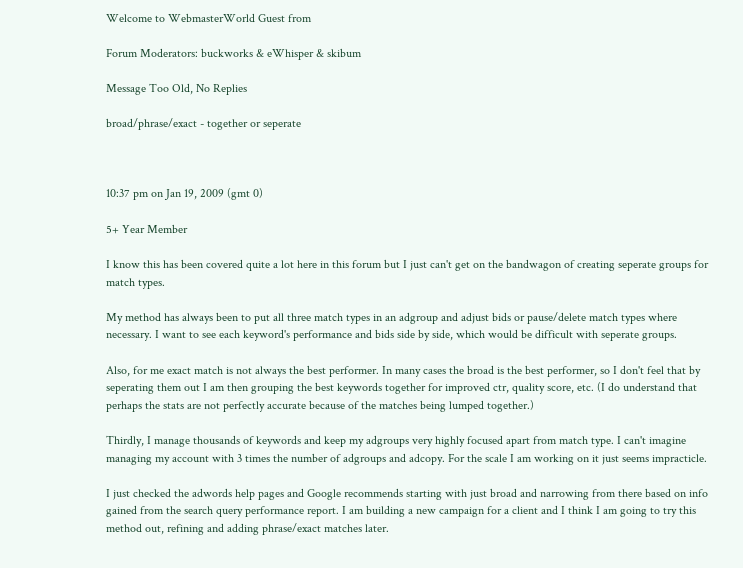Welcome to WebmasterWorld Guest from

Forum Moderators: buckworks & eWhisper & skibum

Message Too Old, No Replies

broad/phrase/exact - together or seperate



10:37 pm on Jan 19, 2009 (gmt 0)

5+ Year Member

I know this has been covered quite a lot here in this forum but I just can't get on the bandwagon of creating seperate groups for match types.

My method has always been to put all three match types in an adgroup and adjust bids or pause/delete match types where necessary. I want to see each keyword's performance and bids side by side, which would be difficult with seperate groups.

Also, for me exact match is not always the best performer. In many cases the broad is the best performer, so I don't feel that by seperating them out I am then grouping the best keywords together for improved ctr, quality score, etc. (I do understand that perhaps the stats are not perfectly accurate because of the matches being lumped together.)

Thirdly, I manage thousands of keywords and keep my adgroups very highly focused apart from match type. I can't imagine managing my account with 3 times the number of adgroups and adcopy. For the scale I am working on it just seems impracticle.

I just checked the adwords help pages and Google recommends starting with just broad and narrowing from there based on info gained from the search query performance report. I am building a new campaign for a client and I think I am going to try this method out, refining and adding phrase/exact matches later.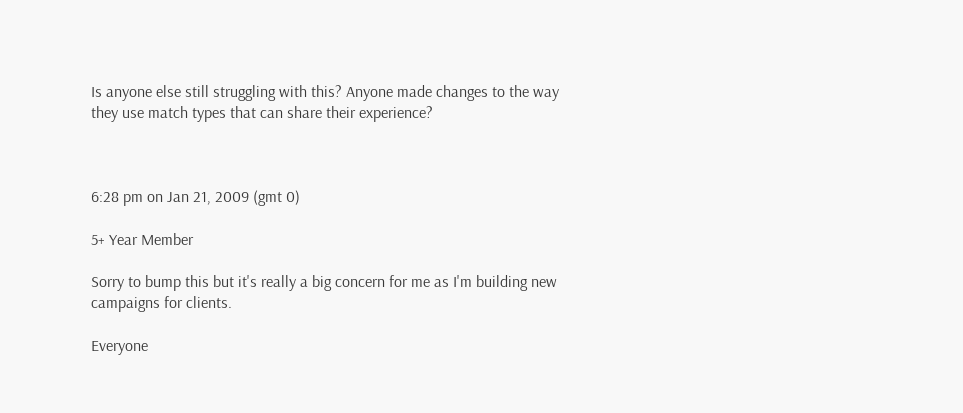Is anyone else still struggling with this? Anyone made changes to the way they use match types that can share their experience?



6:28 pm on Jan 21, 2009 (gmt 0)

5+ Year Member

Sorry to bump this but it's really a big concern for me as I'm building new campaigns for clients.

Everyone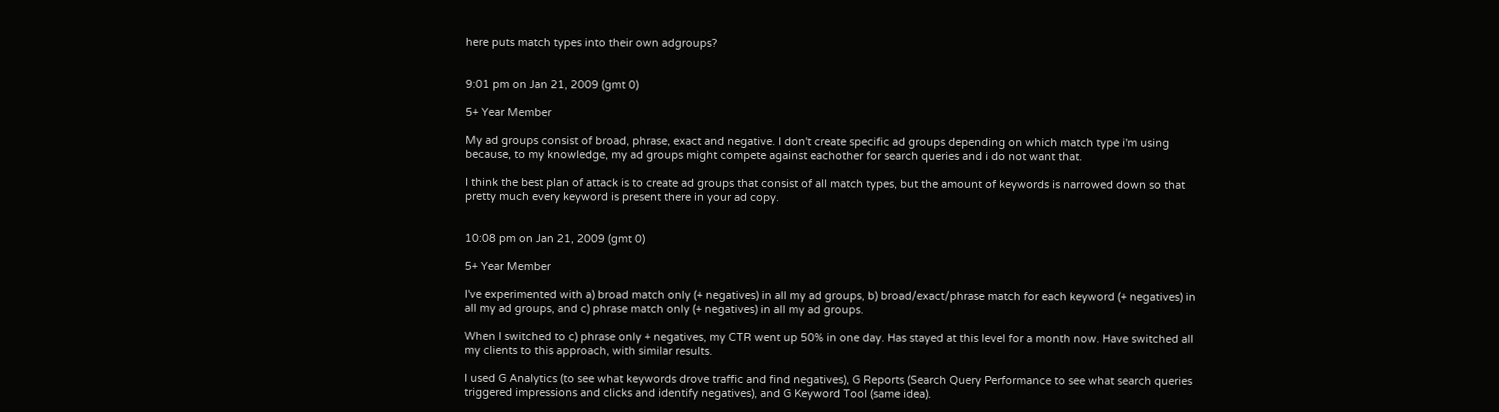here puts match types into their own adgroups?


9:01 pm on Jan 21, 2009 (gmt 0)

5+ Year Member

My ad groups consist of broad, phrase, exact and negative. I don't create specific ad groups depending on which match type i'm using because, to my knowledge, my ad groups might compete against eachother for search queries and i do not want that.

I think the best plan of attack is to create ad groups that consist of all match types, but the amount of keywords is narrowed down so that pretty much every keyword is present there in your ad copy.


10:08 pm on Jan 21, 2009 (gmt 0)

5+ Year Member

I've experimented with a) broad match only (+ negatives) in all my ad groups, b) broad/exact/phrase match for each keyword (+ negatives) in all my ad groups, and c) phrase match only (+ negatives) in all my ad groups.

When I switched to c) phrase only + negatives, my CTR went up 50% in one day. Has stayed at this level for a month now. Have switched all my clients to this approach, with similar results.

I used G Analytics (to see what keywords drove traffic and find negatives), G Reports (Search Query Performance to see what search queries triggered impressions and clicks and identify negatives), and G Keyword Tool (same idea).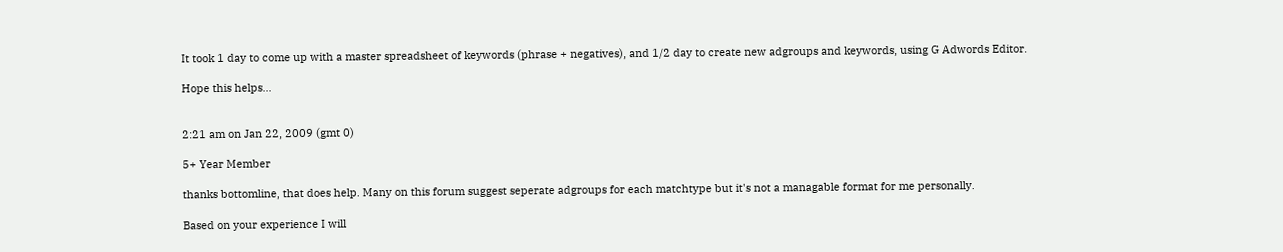It took 1 day to come up with a master spreadsheet of keywords (phrase + negatives), and 1/2 day to create new adgroups and keywords, using G Adwords Editor.

Hope this helps...


2:21 am on Jan 22, 2009 (gmt 0)

5+ Year Member

thanks bottomline, that does help. Many on this forum suggest seperate adgroups for each matchtype but it's not a managable format for me personally.

Based on your experience I will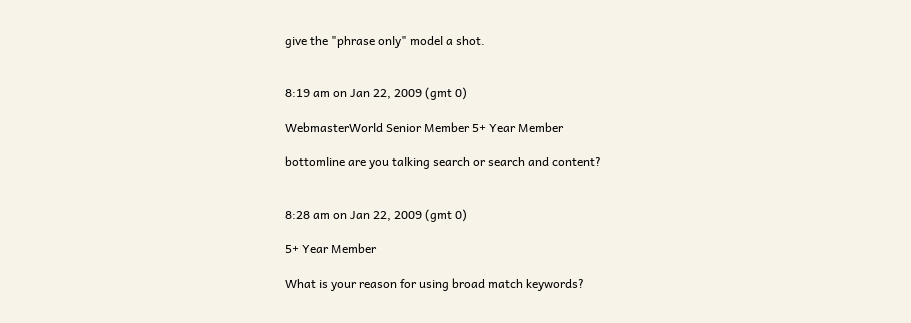give the "phrase only" model a shot.


8:19 am on Jan 22, 2009 (gmt 0)

WebmasterWorld Senior Member 5+ Year Member

bottomline are you talking search or search and content?


8:28 am on Jan 22, 2009 (gmt 0)

5+ Year Member

What is your reason for using broad match keywords?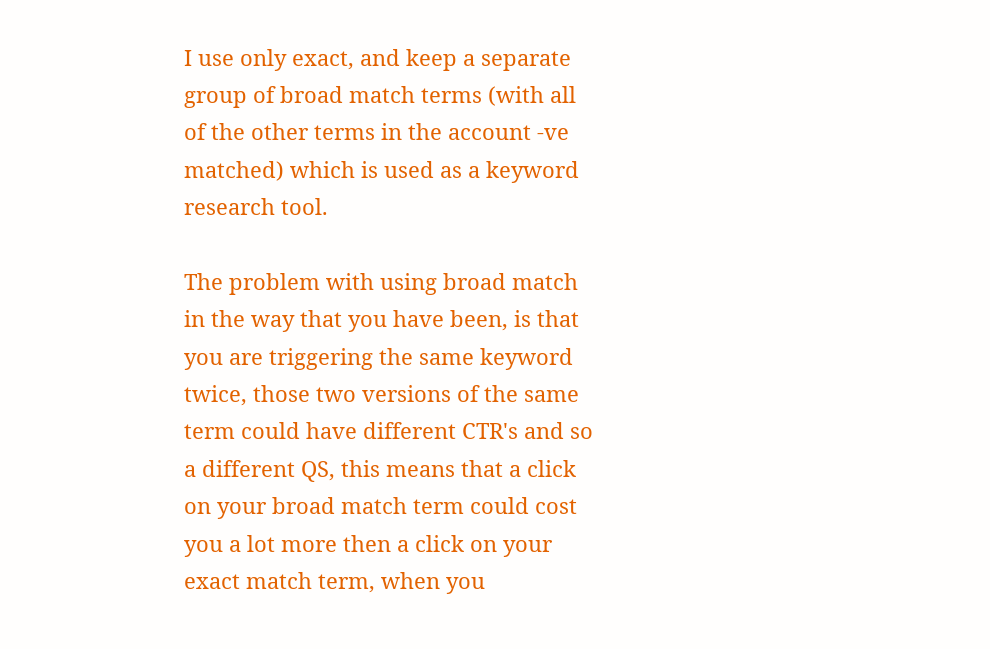I use only exact, and keep a separate group of broad match terms (with all of the other terms in the account -ve matched) which is used as a keyword research tool.

The problem with using broad match in the way that you have been, is that you are triggering the same keyword twice, those two versions of the same term could have different CTR's and so a different QS, this means that a click on your broad match term could cost you a lot more then a click on your exact match term, when you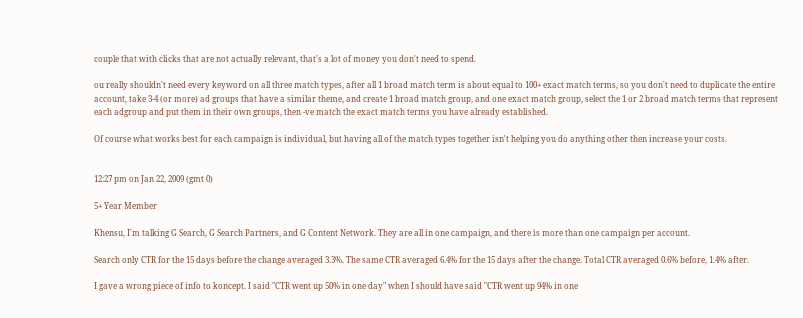couple that with clicks that are not actually relevant, that's a lot of money you don't need to spend.

ou really shouldn't need every keyword on all three match types, after all 1 broad match term is about equal to 100+ exact match terms, so you don't need to duplicate the entire account, take 3-4 (or more) ad groups that have a similar theme, and create 1 broad match group, and one exact match group, select the 1 or 2 broad match terms that represent each adgroup and put them in their own groups, then -ve match the exact match terms you have already established.

Of course what works best for each campaign is individual, but having all of the match types together isn't helping you do anything other then increase your costs.


12:27 pm on Jan 22, 2009 (gmt 0)

5+ Year Member

Khensu, I'm talking G Search, G Search Partners, and G Content Network. They are all in one campaign, and there is more than one campaign per account.

Search only CTR for the 15 days before the change averaged 3.3%. The same CTR averaged 6.4% for the 15 days after the change. Total CTR averaged 0.6% before, 1.4% after.

I gave a wrong piece of info to koncept. I said "CTR went up 50% in one day" when I should have said "CTR went up 94% in one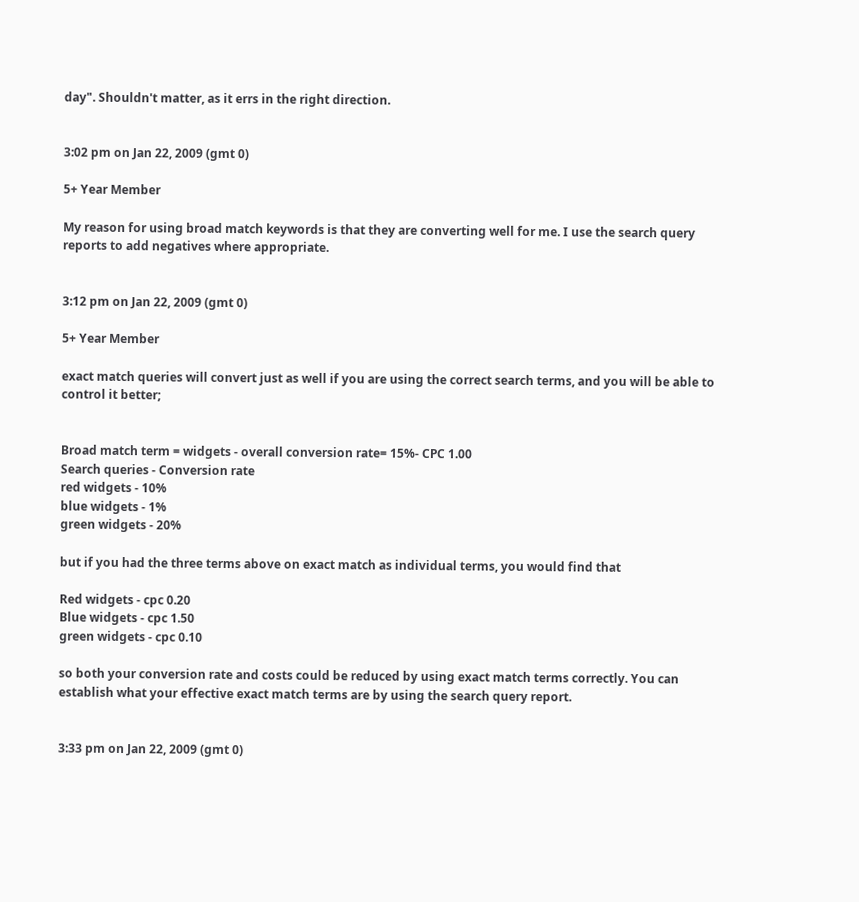day". Shouldn't matter, as it errs in the right direction.


3:02 pm on Jan 22, 2009 (gmt 0)

5+ Year Member

My reason for using broad match keywords is that they are converting well for me. I use the search query reports to add negatives where appropriate.


3:12 pm on Jan 22, 2009 (gmt 0)

5+ Year Member

exact match queries will convert just as well if you are using the correct search terms, and you will be able to control it better;


Broad match term = widgets - overall conversion rate= 15%- CPC 1.00
Search queries - Conversion rate
red widgets - 10%
blue widgets - 1%
green widgets - 20%

but if you had the three terms above on exact match as individual terms, you would find that

Red widgets - cpc 0.20
Blue widgets - cpc 1.50
green widgets - cpc 0.10

so both your conversion rate and costs could be reduced by using exact match terms correctly. You can establish what your effective exact match terms are by using the search query report.


3:33 pm on Jan 22, 2009 (gmt 0)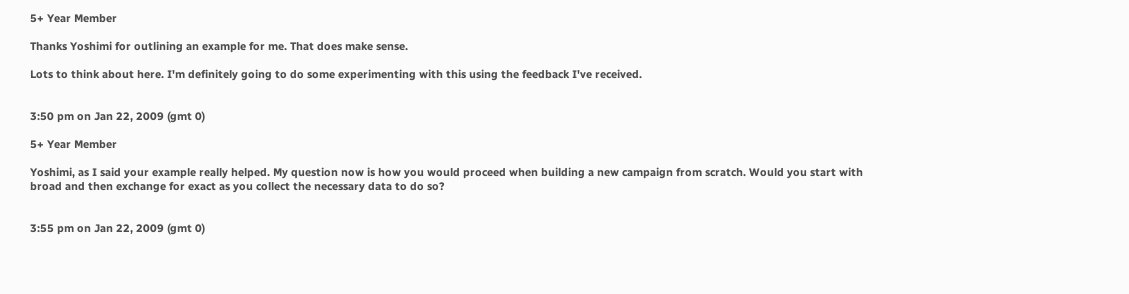5+ Year Member

Thanks Yoshimi for outlining an example for me. That does make sense.

Lots to think about here. I'm definitely going to do some experimenting with this using the feedback I've received.


3:50 pm on Jan 22, 2009 (gmt 0)

5+ Year Member

Yoshimi, as I said your example really helped. My question now is how you would proceed when building a new campaign from scratch. Would you start with broad and then exchange for exact as you collect the necessary data to do so?


3:55 pm on Jan 22, 2009 (gmt 0)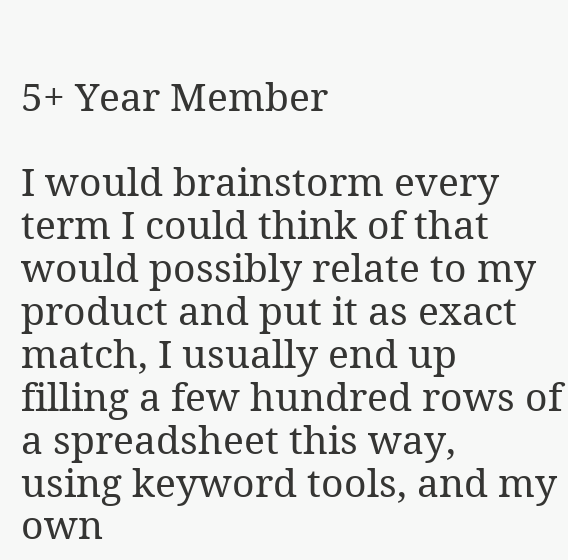5+ Year Member

I would brainstorm every term I could think of that would possibly relate to my product and put it as exact match, I usually end up filling a few hundred rows of a spreadsheet this way, using keyword tools, and my own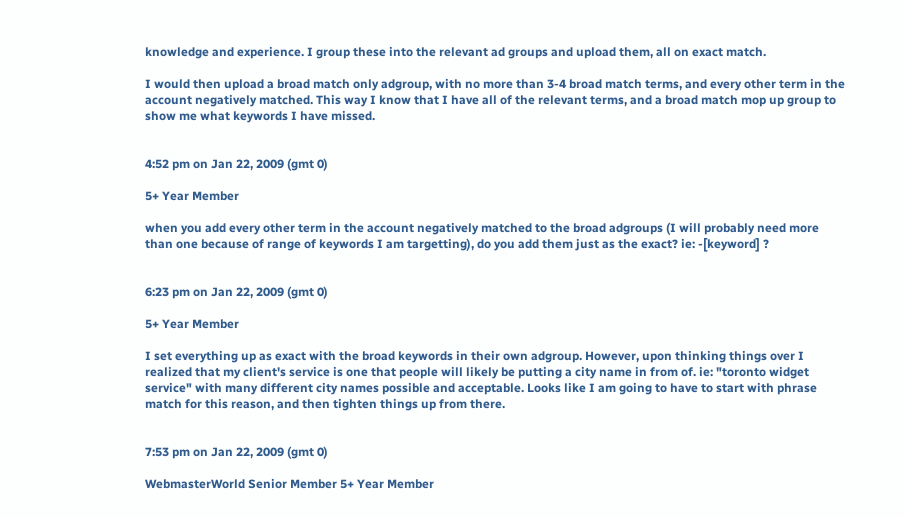knowledge and experience. I group these into the relevant ad groups and upload them, all on exact match.

I would then upload a broad match only adgroup, with no more than 3-4 broad match terms, and every other term in the account negatively matched. This way I know that I have all of the relevant terms, and a broad match mop up group to show me what keywords I have missed.


4:52 pm on Jan 22, 2009 (gmt 0)

5+ Year Member

when you add every other term in the account negatively matched to the broad adgroups (I will probably need more than one because of range of keywords I am targetting), do you add them just as the exact? ie: -[keyword] ?


6:23 pm on Jan 22, 2009 (gmt 0)

5+ Year Member

I set everything up as exact with the broad keywords in their own adgroup. However, upon thinking things over I realized that my client's service is one that people will likely be putting a city name in from of. ie: "toronto widget service" with many different city names possible and acceptable. Looks like I am going to have to start with phrase match for this reason, and then tighten things up from there.


7:53 pm on Jan 22, 2009 (gmt 0)

WebmasterWorld Senior Member 5+ Year Member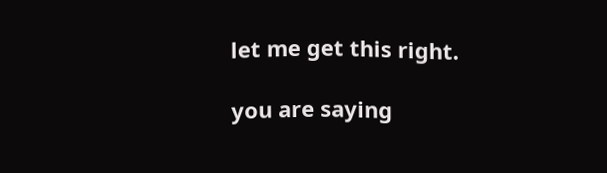let me get this right.

you are saying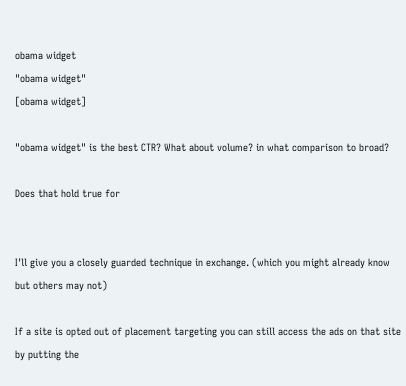obama widget
"obama widget"
[obama widget]

"obama widget" is the best CTR? What about volume? in what comparison to broad?

Does that hold true for


I'll give you a closely guarded technique in exchange. (which you might already know but others may not)

If a site is opted out of placement targeting you can still access the ads on that site by putting the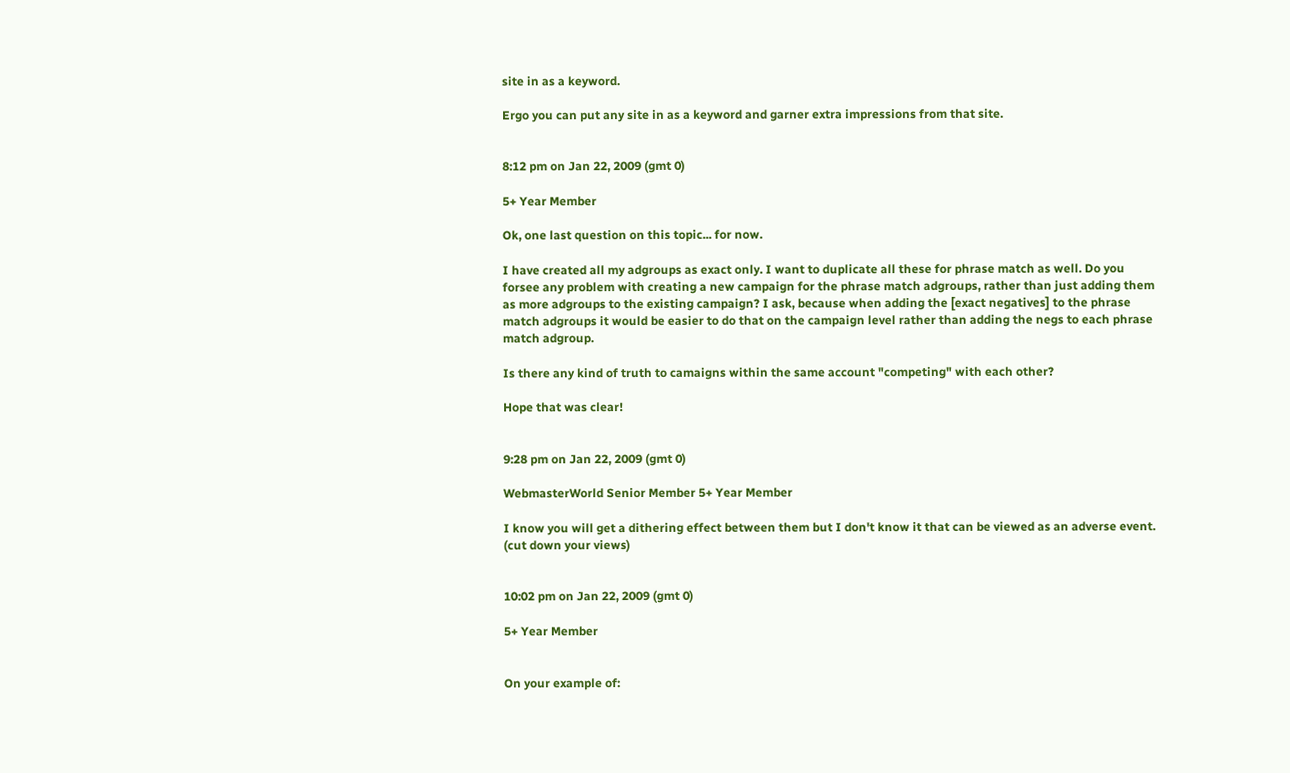site in as a keyword.

Ergo you can put any site in as a keyword and garner extra impressions from that site.


8:12 pm on Jan 22, 2009 (gmt 0)

5+ Year Member

Ok, one last question on this topic... for now.

I have created all my adgroups as exact only. I want to duplicate all these for phrase match as well. Do you forsee any problem with creating a new campaign for the phrase match adgroups, rather than just adding them as more adgroups to the existing campaign? I ask, because when adding the [exact negatives] to the phrase match adgroups it would be easier to do that on the campaign level rather than adding the negs to each phrase match adgroup.

Is there any kind of truth to camaigns within the same account "competing" with each other?

Hope that was clear!


9:28 pm on Jan 22, 2009 (gmt 0)

WebmasterWorld Senior Member 5+ Year Member

I know you will get a dithering effect between them but I don't know it that can be viewed as an adverse event. (cut down your views)


10:02 pm on Jan 22, 2009 (gmt 0)

5+ Year Member


On your example of: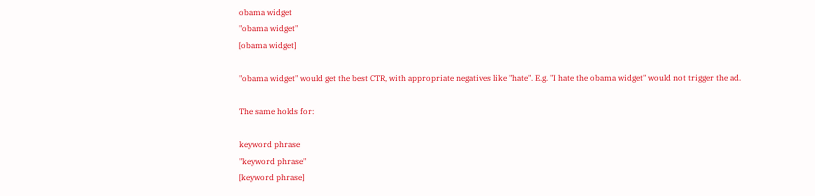obama widget
"obama widget"
[obama widget]

"obama widget" would get the best CTR, with appropriate negatives like "hate". E.g. "I hate the obama widget" would not trigger the ad.

The same holds for:

keyword phrase
"keyword phrase"
[keyword phrase]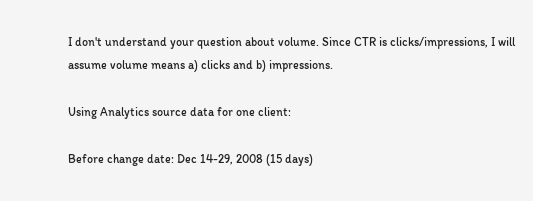I don't understand your question about volume. Since CTR is clicks/impressions, I will assume volume means a) clicks and b) impressions.

Using Analytics source data for one client:

Before change date: Dec 14-29, 2008 (15 days)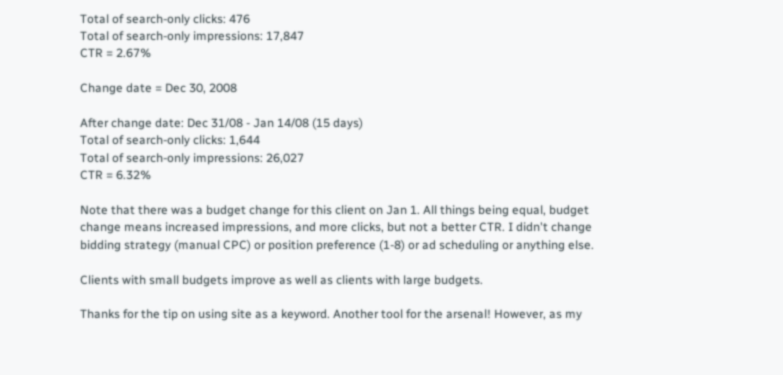Total of search-only clicks: 476
Total of search-only impressions: 17,847
CTR = 2.67%

Change date = Dec 30, 2008

After change date: Dec 31/08 - Jan 14/08 (15 days)
Total of search-only clicks: 1,644
Total of search-only impressions: 26,027
CTR = 6.32%

Note that there was a budget change for this client on Jan 1. All things being equal, budget change means increased impressions, and more clicks, but not a better CTR. I didn't change bidding strategy (manual CPC) or position preference (1-8) or ad scheduling or anything else.

Clients with small budgets improve as well as clients with large budgets.

Thanks for the tip on using site as a keyword. Another tool for the arsenal! However, as my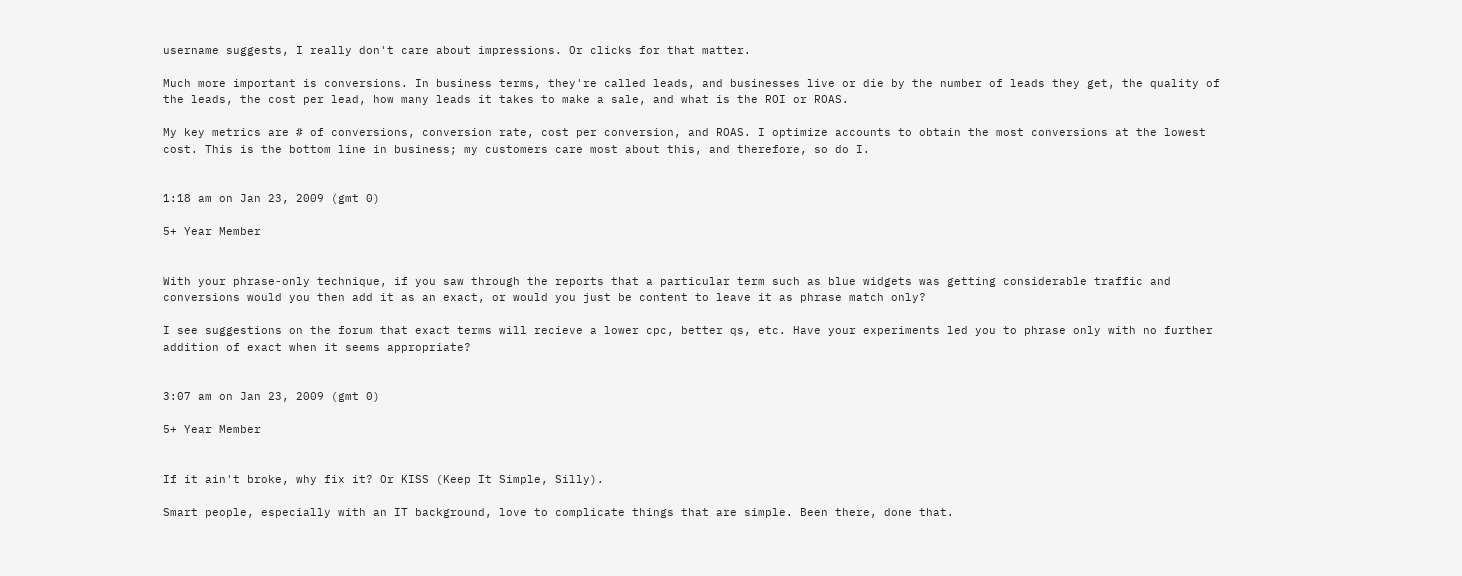username suggests, I really don't care about impressions. Or clicks for that matter.

Much more important is conversions. In business terms, they're called leads, and businesses live or die by the number of leads they get, the quality of the leads, the cost per lead, how many leads it takes to make a sale, and what is the ROI or ROAS.

My key metrics are # of conversions, conversion rate, cost per conversion, and ROAS. I optimize accounts to obtain the most conversions at the lowest cost. This is the bottom line in business; my customers care most about this, and therefore, so do I.


1:18 am on Jan 23, 2009 (gmt 0)

5+ Year Member


With your phrase-only technique, if you saw through the reports that a particular term such as blue widgets was getting considerable traffic and conversions would you then add it as an exact, or would you just be content to leave it as phrase match only?

I see suggestions on the forum that exact terms will recieve a lower cpc, better qs, etc. Have your experiments led you to phrase only with no further addition of exact when it seems appropriate?


3:07 am on Jan 23, 2009 (gmt 0)

5+ Year Member


If it ain't broke, why fix it? Or KISS (Keep It Simple, Silly).

Smart people, especially with an IT background, love to complicate things that are simple. Been there, done that.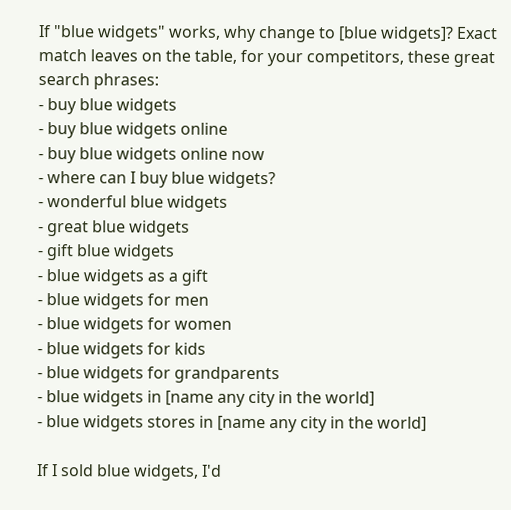If "blue widgets" works, why change to [blue widgets]? Exact match leaves on the table, for your competitors, these great search phrases:
- buy blue widgets
- buy blue widgets online
- buy blue widgets online now
- where can I buy blue widgets?
- wonderful blue widgets
- great blue widgets
- gift blue widgets
- blue widgets as a gift
- blue widgets for men
- blue widgets for women
- blue widgets for kids
- blue widgets for grandparents
- blue widgets in [name any city in the world]
- blue widgets stores in [name any city in the world]

If I sold blue widgets, I'd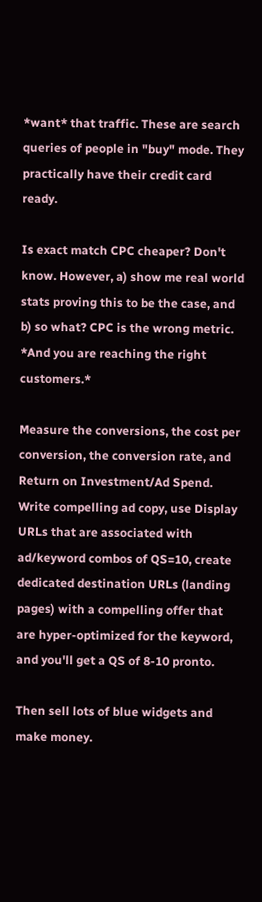*want* that traffic. These are search queries of people in "buy" mode. They practically have their credit card ready.

Is exact match CPC cheaper? Don't know. However, a) show me real world stats proving this to be the case, and b) so what? CPC is the wrong metric. *And you are reaching the right customers.*

Measure the conversions, the cost per conversion, the conversion rate, and Return on Investment/Ad Spend. Write compelling ad copy, use Display URLs that are associated with ad/keyword combos of QS=10, create dedicated destination URLs (landing pages) with a compelling offer that are hyper-optimized for the keyword, and you'll get a QS of 8-10 pronto.

Then sell lots of blue widgets and make money.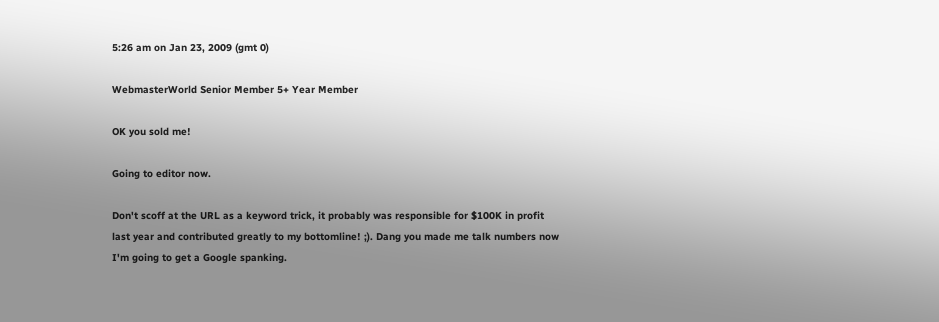5:26 am on Jan 23, 2009 (gmt 0)

WebmasterWorld Senior Member 5+ Year Member

OK you sold me!

Going to editor now.

Don't scoff at the URL as a keyword trick, it probably was responsible for $100K in profit last year and contributed greatly to my bottomline! ;). Dang you made me talk numbers now I'm going to get a Google spanking.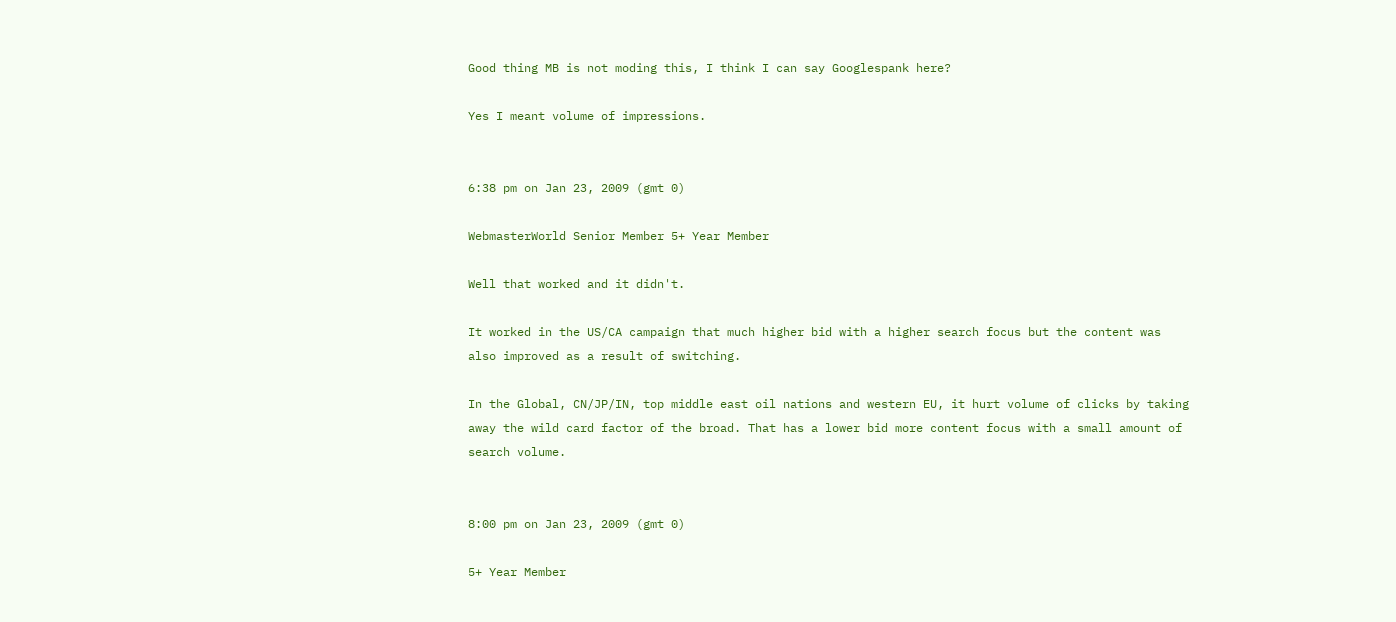Good thing MB is not moding this, I think I can say Googlespank here?

Yes I meant volume of impressions.


6:38 pm on Jan 23, 2009 (gmt 0)

WebmasterWorld Senior Member 5+ Year Member

Well that worked and it didn't.

It worked in the US/CA campaign that much higher bid with a higher search focus but the content was also improved as a result of switching.

In the Global, CN/JP/IN, top middle east oil nations and western EU, it hurt volume of clicks by taking away the wild card factor of the broad. That has a lower bid more content focus with a small amount of search volume.


8:00 pm on Jan 23, 2009 (gmt 0)

5+ Year Member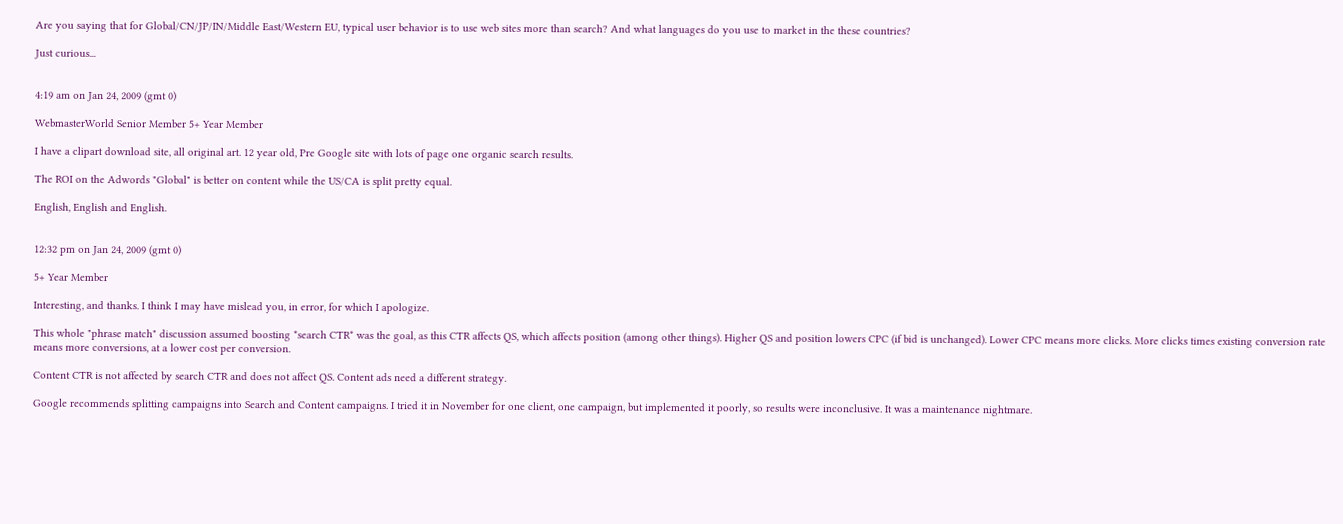Are you saying that for Global/CN/JP/IN/Middle East/Western EU, typical user behavior is to use web sites more than search? And what languages do you use to market in the these countries?

Just curious...


4:19 am on Jan 24, 2009 (gmt 0)

WebmasterWorld Senior Member 5+ Year Member

I have a clipart download site, all original art. 12 year old, Pre Google site with lots of page one organic search results.

The ROI on the Adwords "Global" is better on content while the US/CA is split pretty equal.

English, English and English.


12:32 pm on Jan 24, 2009 (gmt 0)

5+ Year Member

Interesting, and thanks. I think I may have mislead you, in error, for which I apologize.

This whole "phrase match" discussion assumed boosting *search CTR* was the goal, as this CTR affects QS, which affects position (among other things). Higher QS and position lowers CPC (if bid is unchanged). Lower CPC means more clicks. More clicks times existing conversion rate means more conversions, at a lower cost per conversion.

Content CTR is not affected by search CTR and does not affect QS. Content ads need a different strategy.

Google recommends splitting campaigns into Search and Content campaigns. I tried it in November for one client, one campaign, but implemented it poorly, so results were inconclusive. It was a maintenance nightmare.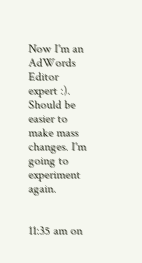Now I'm an AdWords Editor expert :). Should be easier to make mass changes. I'm going to experiment again.


11:35 am on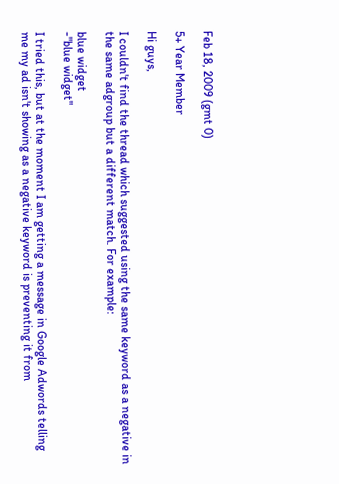Feb 18, 2009 (gmt 0)

5+ Year Member

Hi guys,

I couldn't find the thread which suggested using the same keyword as a negative in the same adgroup but a different match. For example:

blue widget
-"blue widget"

I tried this, but at the moment I am getting a message in Google Adwords telling me my ad isn't showing as a negative keyword is preventing it from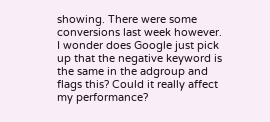showing. There were some conversions last week however.
I wonder does Google just pick up that the negative keyword is the same in the adgroup and flags this? Could it really affect my performance?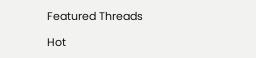Featured Threads

Hot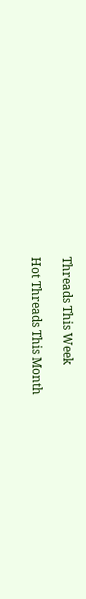Threads This Week

Hot Threads This Month